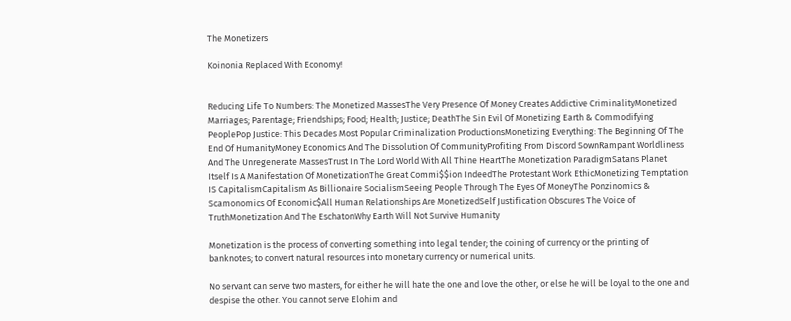The Monetizers

Koinonia Replaced With Economy!


Reducing Life To Numbers: The Monetized MassesThe Very Presence Of Money Creates Addictive CriminalityMonetized Marriages; Parentage; Friendships; Food; Health; Justice; DeathThe Sin Evil Of Monetizing Earth & Commodifying PeoplePop Justice: This Decades Most Popular Criminalization ProductionsMonetizing Everything: The Beginning Of The End Of HumanityMoney Economics And The Dissolution Of CommunityProfiting From Discord SownRampant Worldliness And The Unregenerate MassesTrust In The Lord World With All Thine HeartThe Monetization ParadigmSatans Planet Itself Is A Manifestation Of MonetizationThe Great Commi$$ion IndeedThe Protestant Work EthicMonetizing Temptation IS CapitalismCapitalism As Billionaire SocialismSeeing People Through The Eyes Of MoneyThe Ponzinomics & Scamonomics Of Economic$All Human Relationships Are MonetizedSelf Justification Obscures The Voice of TruthMonetization And The EschatonWhy Earth Will Not Survive Humanity

Monetization is the process of converting something into legal tender; the coining of currency or the printing of banknotes; to convert natural resources into monetary currency or numerical units.

No servant can serve two masters, for either he will hate the one and love the other, or else he will be loyal to the one and despise the other. You cannot serve Elohim and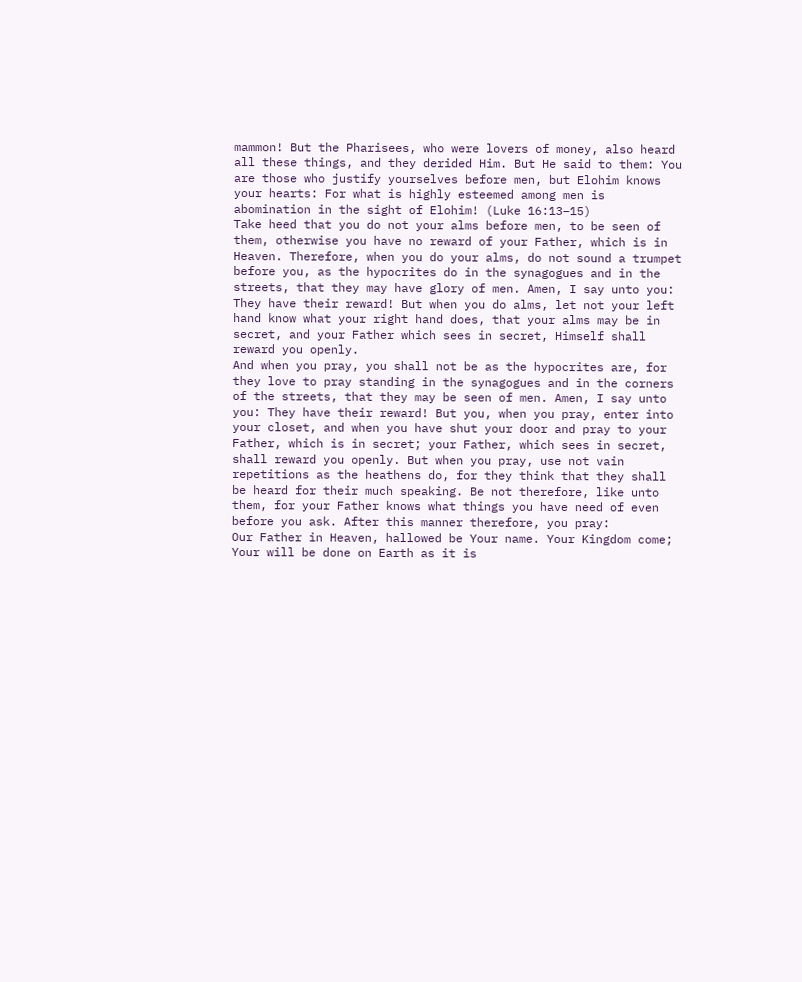mammon! But the Pharisees, who were lovers of money, also heard all these things, and they derided Him. But He said to them: You are those who justify yourselves before men, but Elohim knows your hearts: For what is highly esteemed among men is abomination in the sight of Elohim! (Luke 16:13–15)
Take heed that you do not your alms before men, to be seen of them, otherwise you have no reward of your Father, which is in Heaven. Therefore, when you do your alms, do not sound a trumpet before you, as the hypocrites do in the synagogues and in the streets, that they may have glory of men. Amen, I say unto you: They have their reward! But when you do alms, let not your left hand know what your right hand does, that your alms may be in secret, and your Father which sees in secret, Himself shall reward you openly.
And when you pray, you shall not be as the hypocrites are, for they love to pray standing in the synagogues and in the corners of the streets, that they may be seen of men. Amen, I say unto you: They have their reward! But you, when you pray, enter into your closet, and when you have shut your door and pray to your Father, which is in secret; your Father, which sees in secret, shall reward you openly. But when you pray, use not vain repetitions as the heathens do, for they think that they shall be heard for their much speaking. Be not therefore, like unto them, for your Father knows what things you have need of even before you ask. After this manner therefore, you pray:
Our Father in Heaven, hallowed be Your name. Your Kingdom come; Your will be done on Earth as it is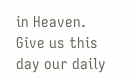in Heaven. Give us this day our daily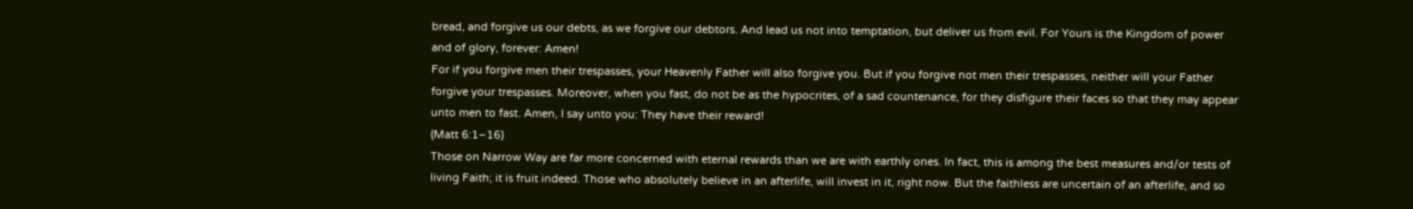bread, and forgive us our debts, as we forgive our debtors. And lead us not into temptation, but deliver us from evil. For Yours is the Kingdom of power and of glory, forever: Amen!
For if you forgive men their trespasses, your Heavenly Father will also forgive you. But if you forgive not men their trespasses, neither will your Father forgive your trespasses. Moreover, when you fast, do not be as the hypocrites, of a sad countenance, for they disfigure their faces so that they may appear unto men to fast. Amen, I say unto you: They have their reward!
(Matt 6:1–16)
Those on Narrow Way are far more concerned with eternal rewards than we are with earthly ones. In fact, this is among the best measures and/or tests of living Faith; it is fruit indeed. Those who absolutely believe in an afterlife, will invest in it, right now. But the faithless are uncertain of an afterlife, and so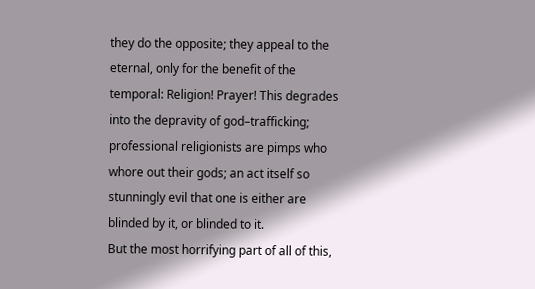they do the opposite; they appeal to the eternal, only for the benefit of the temporal: Religion! Prayer! This degrades into the depravity of god–trafficking; professional religionists are pimps who whore out their gods; an act itself so stunningly evil that one is either are blinded by it, or blinded to it.
But the most horrifying part of all of this,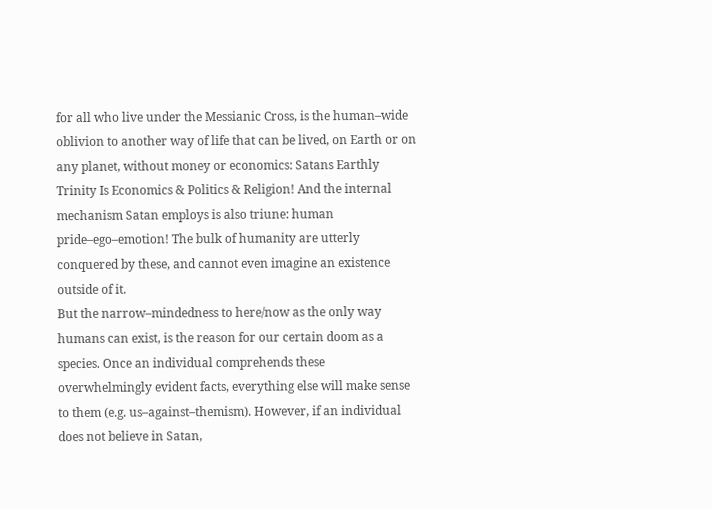for all who live under the Messianic Cross, is the human–wide oblivion to another way of life that can be lived, on Earth or on any planet, without money or economics: Satans Earthly Trinity Is Economics & Politics & Religion! And the internal mechanism Satan employs is also triune: human pride–ego–emotion! The bulk of humanity are utterly conquered by these, and cannot even imagine an existence outside of it.
But the narrow–mindedness to here/now as the only way humans can exist, is the reason for our certain doom as a species. Once an individual comprehends these overwhelmingly evident facts, everything else will make sense to them (e.g. us–against–themism). However, if an individual does not believe in Satan,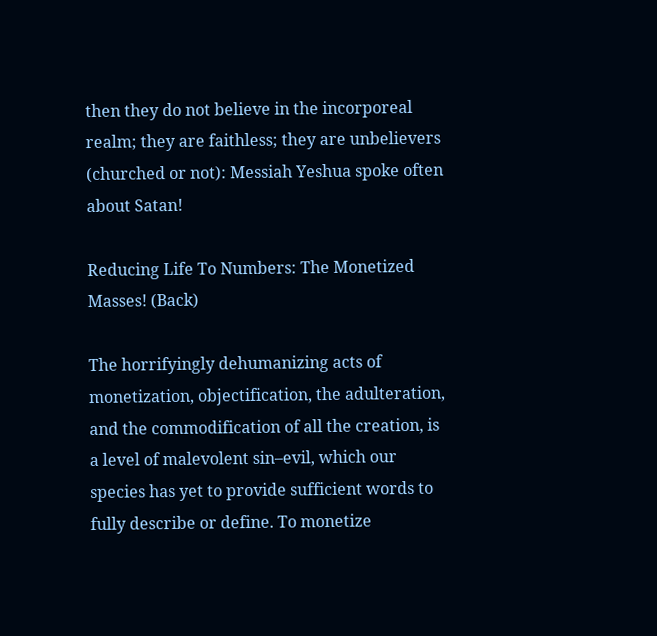then they do not believe in the incorporeal realm; they are faithless; they are unbelievers (churched or not): Messiah Yeshua spoke often about Satan!

Reducing Life To Numbers: The Monetized Masses! (Back)

The horrifyingly dehumanizing acts of monetization, objectification, the adulteration, and the commodification of all the creation, is a level of malevolent sin–evil, which our species has yet to provide sufficient words to fully describe or define. To monetize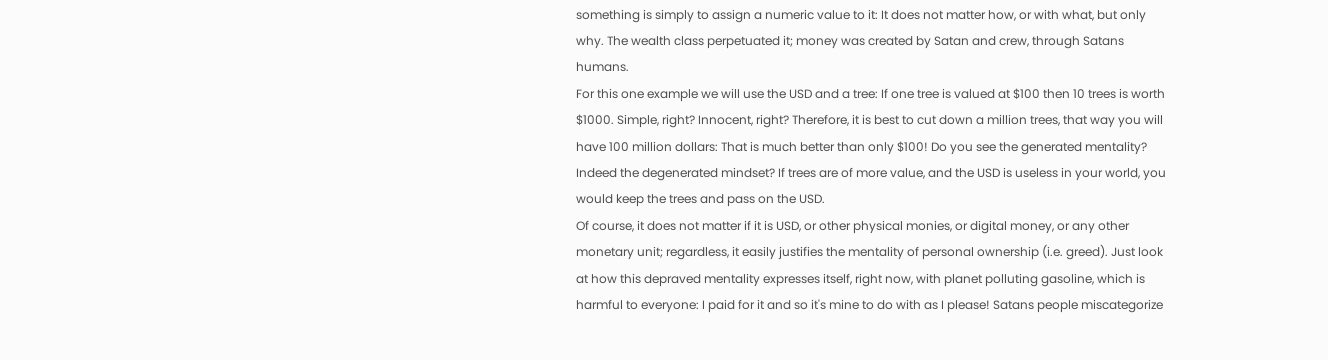something is simply to assign a numeric value to it: It does not matter how, or with what, but only why. The wealth class perpetuated it; money was created by Satan and crew, through Satans humans.
For this one example we will use the USD and a tree: If one tree is valued at $100 then 10 trees is worth $1000. Simple, right? Innocent, right? Therefore, it is best to cut down a million trees, that way you will have 100 million dollars: That is much better than only $100! Do you see the generated mentality? Indeed the degenerated mindset? If trees are of more value, and the USD is useless in your world, you would keep the trees and pass on the USD.
Of course, it does not matter if it is USD, or other physical monies, or digital money, or any other monetary unit; regardless, it easily justifies the mentality of personal ownership (i.e. greed). Just look at how this depraved mentality expresses itself, right now, with planet polluting gasoline, which is harmful to everyone: I paid for it and so it's mine to do with as I please! Satans people miscategorize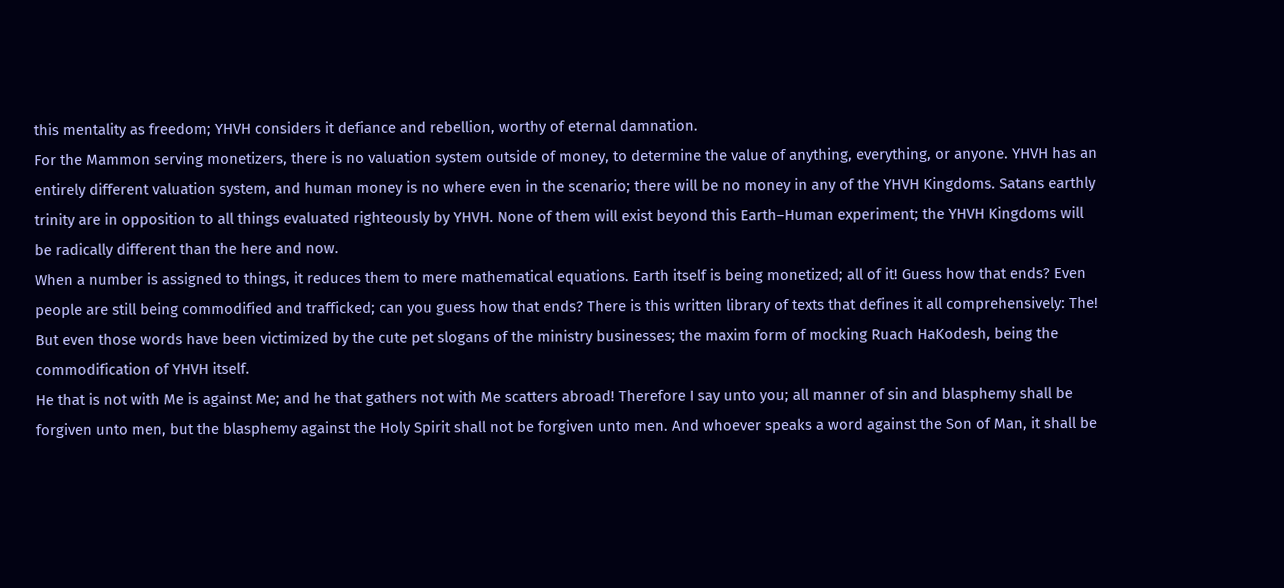this mentality as freedom; YHVH considers it defiance and rebellion, worthy of eternal damnation.
For the Mammon serving monetizers, there is no valuation system outside of money, to determine the value of anything, everything, or anyone. YHVH has an entirely different valuation system, and human money is no where even in the scenario; there will be no money in any of the YHVH Kingdoms. Satans earthly trinity are in opposition to all things evaluated righteously by YHVH. None of them will exist beyond this Earth–Human experiment; the YHVH Kingdoms will be radically different than the here and now.
When a number is assigned to things, it reduces them to mere mathematical equations. Earth itself is being monetized; all of it! Guess how that ends? Even people are still being commodified and trafficked; can you guess how that ends? There is this written library of texts that defines it all comprehensively: The! But even those words have been victimized by the cute pet slogans of the ministry businesses; the maxim form of mocking Ruach HaKodesh, being the commodification of YHVH itself.
He that is not with Me is against Me; and he that gathers not with Me scatters abroad! Therefore I say unto you; all manner of sin and blasphemy shall be forgiven unto men, but the blasphemy against the Holy Spirit shall not be forgiven unto men. And whoever speaks a word against the Son of Man, it shall be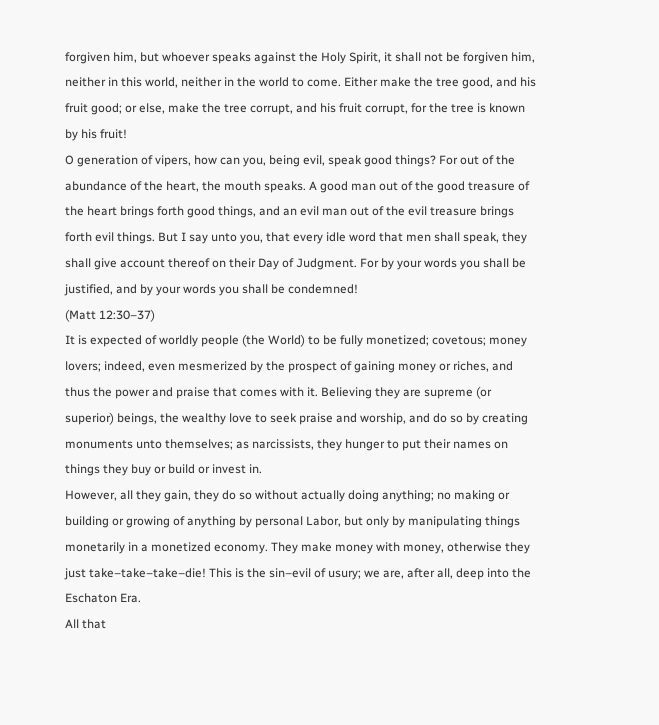forgiven him, but whoever speaks against the Holy Spirit, it shall not be forgiven him, neither in this world, neither in the world to come. Either make the tree good, and his fruit good; or else, make the tree corrupt, and his fruit corrupt, for the tree is known by his fruit!
O generation of vipers, how can you, being evil, speak good things? For out of the abundance of the heart, the mouth speaks. A good man out of the good treasure of the heart brings forth good things, and an evil man out of the evil treasure brings forth evil things. But I say unto you, that every idle word that men shall speak, they shall give account thereof on their Day of Judgment. For by your words you shall be justified, and by your words you shall be condemned!
(Matt 12:30–37)
It is expected of worldly people (the World) to be fully monetized; covetous; money lovers; indeed, even mesmerized by the prospect of gaining money or riches, and thus the power and praise that comes with it. Believing they are supreme (or superior) beings, the wealthy love to seek praise and worship, and do so by creating monuments unto themselves; as narcissists, they hunger to put their names on things they buy or build or invest in.
However, all they gain, they do so without actually doing anything; no making or building or growing of anything by personal Labor, but only by manipulating things monetarily in a monetized economy. They make money with money, otherwise they just take–take–take–die! This is the sin–evil of usury; we are, after all, deep into the Eschaton Era.
All that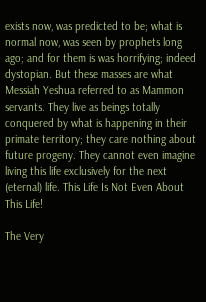exists now, was predicted to be; what is normal now, was seen by prophets long ago; and for them is was horrifying; indeed dystopian. But these masses are what Messiah Yeshua referred to as Mammon servants. They live as beings totally conquered by what is happening in their primate territory; they care nothing about future progeny. They cannot even imagine living this life exclusively for the next (eternal) life. This Life Is Not Even About This Life!

The Very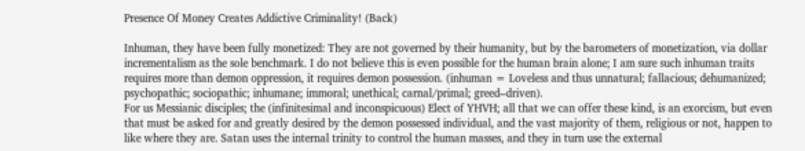Presence Of Money Creates Addictive Criminality! (Back)

Inhuman, they have been fully monetized: They are not governed by their humanity, but by the barometers of monetization, via dollar incrementalism as the sole benchmark. I do not believe this is even possible for the human brain alone; I am sure such inhuman traits requires more than demon oppression, it requires demon possession. (inhuman = Loveless and thus unnatural; fallacious; dehumanized; psychopathic; sociopathic; inhumane; immoral; unethical; carnal/primal; greed–driven).
For us Messianic disciples; the (infinitesimal and inconspicuous) Elect of YHVH; all that we can offer these kind, is an exorcism, but even that must be asked for and greatly desired by the demon possessed individual, and the vast majority of them, religious or not, happen to like where they are. Satan uses the internal trinity to control the human masses, and they in turn use the external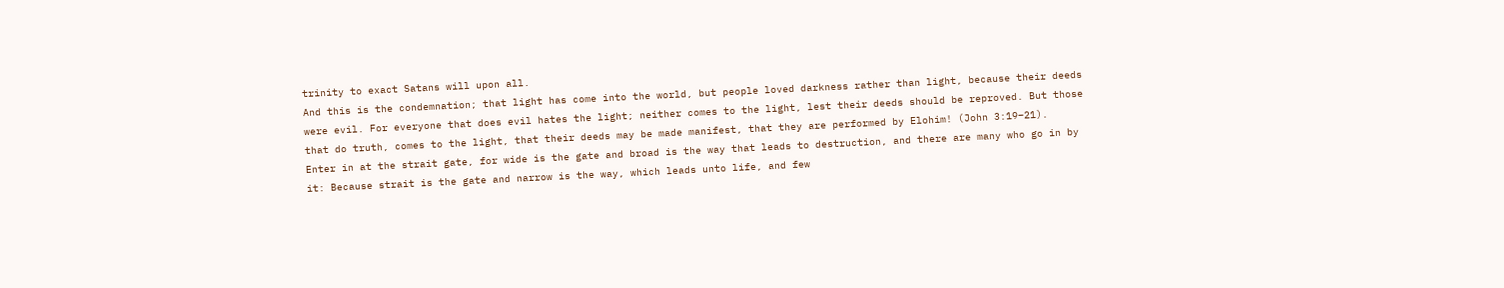trinity to exact Satans will upon all.
And this is the condemnation; that light has come into the world, but people loved darkness rather than light, because their deeds were evil. For everyone that does evil hates the light; neither comes to the light, lest their deeds should be reproved. But those that do truth, comes to the light, that their deeds may be made manifest, that they are performed by Elohim! (John 3:19–21).
Enter in at the strait gate, for wide is the gate and broad is the way that leads to destruction, and there are many who go in by it: Because strait is the gate and narrow is the way, which leads unto life, and few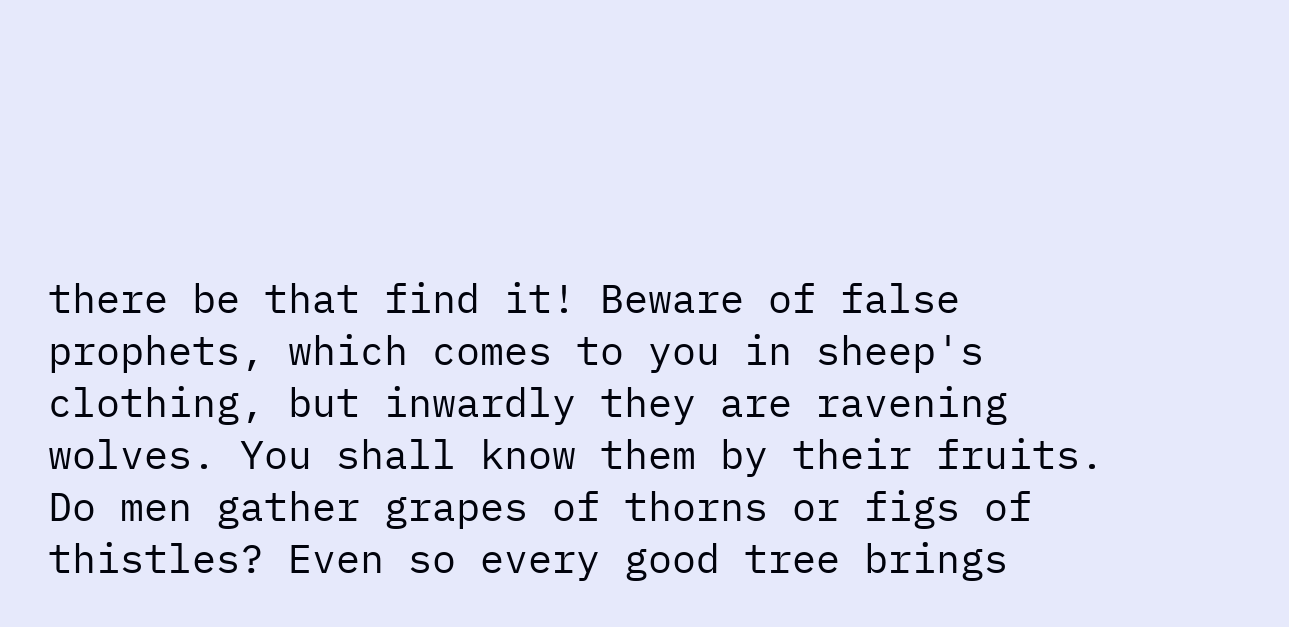there be that find it! Beware of false prophets, which comes to you in sheep's clothing, but inwardly they are ravening wolves. You shall know them by their fruits.
Do men gather grapes of thorns or figs of thistles? Even so every good tree brings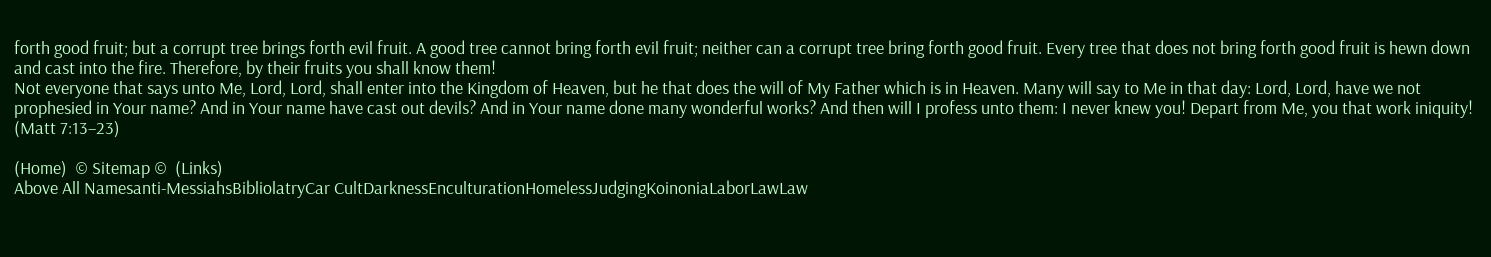forth good fruit; but a corrupt tree brings forth evil fruit. A good tree cannot bring forth evil fruit; neither can a corrupt tree bring forth good fruit. Every tree that does not bring forth good fruit is hewn down and cast into the fire. Therefore, by their fruits you shall know them!
Not everyone that says unto Me, Lord, Lord, shall enter into the Kingdom of Heaven, but he that does the will of My Father which is in Heaven. Many will say to Me in that day: Lord, Lord, have we not prophesied in Your name? And in Your name have cast out devils? And in Your name done many wonderful works? And then will I profess unto them: I never knew you! Depart from Me, you that work iniquity!
(Matt 7:13–23)

(Home)  © Sitemap ©  (Links)
Above All Namesanti-MessiahsBibliolatryCar CultDarknessEnculturationHomelessJudgingKoinoniaLaborLawLaw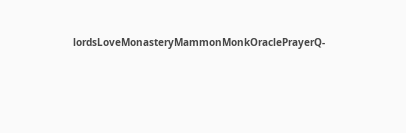lordsLoveMonasteryMammonMonkOraclePrayerQ-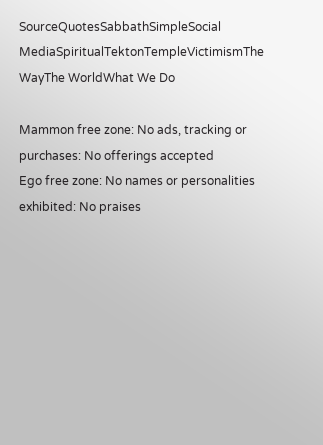SourceQuotesSabbathSimpleSocial MediaSpiritualTektonTempleVictimismThe WayThe WorldWhat We Do

Mammon free zone: No ads, tracking or purchases: No offerings accepted
Ego free zone: No names or personalities exhibited: No praises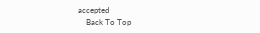accepted
    Back To Top